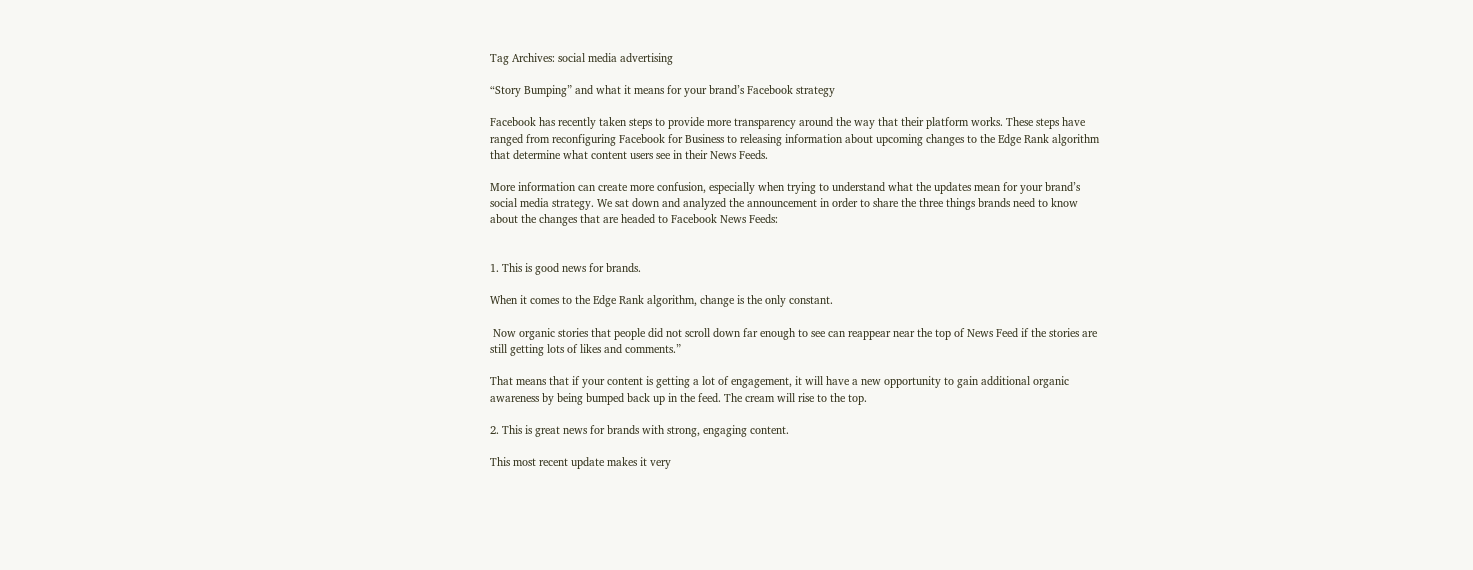Tag Archives: social media advertising

“Story Bumping” and what it means for your brand’s Facebook strategy

Facebook has recently taken steps to provide more transparency around the way that their platform works. These steps have ranged from reconfiguring Facebook for Business to releasing information about upcoming changes to the Edge Rank algorithm that determine what content users see in their News Feeds.

More information can create more confusion, especially when trying to understand what the updates mean for your brand’s social media strategy. We sat down and analyzed the announcement in order to share the three things brands need to know about the changes that are headed to Facebook News Feeds:


1. This is good news for brands.

When it comes to the Edge Rank algorithm, change is the only constant.

 Now organic stories that people did not scroll down far enough to see can reappear near the top of News Feed if the stories are still getting lots of likes and comments.”

That means that if your content is getting a lot of engagement, it will have a new opportunity to gain additional organic awareness by being bumped back up in the feed. The cream will rise to the top.

2. This is great news for brands with strong, engaging content.

This most recent update makes it very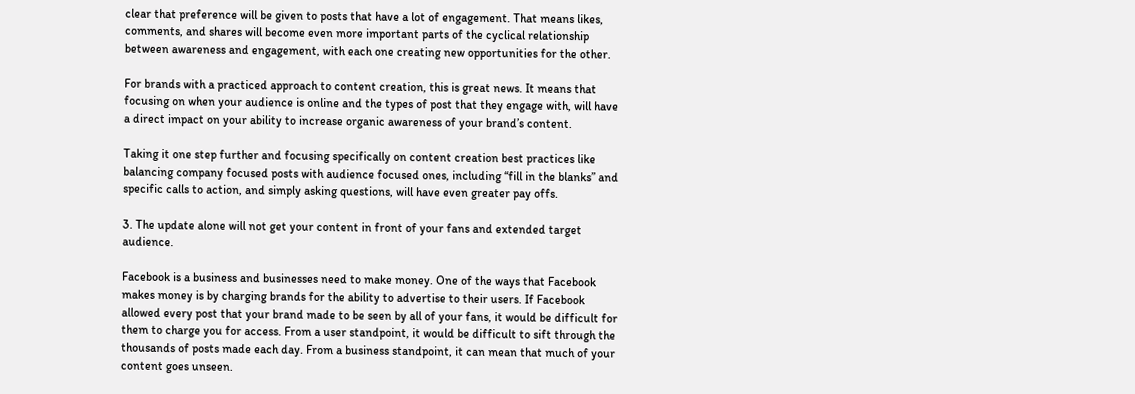clear that preference will be given to posts that have a lot of engagement. That means likes, comments, and shares will become even more important parts of the cyclical relationship between awareness and engagement, with each one creating new opportunities for the other.

For brands with a practiced approach to content creation, this is great news. It means that focusing on when your audience is online and the types of post that they engage with, will have a direct impact on your ability to increase organic awareness of your brand’s content.

Taking it one step further and focusing specifically on content creation best practices like balancing company focused posts with audience focused ones, including “fill in the blanks” and specific calls to action, and simply asking questions, will have even greater pay offs.

3. The update alone will not get your content in front of your fans and extended target audience.

Facebook is a business and businesses need to make money. One of the ways that Facebook makes money is by charging brands for the ability to advertise to their users. If Facebook allowed every post that your brand made to be seen by all of your fans, it would be difficult for them to charge you for access. From a user standpoint, it would be difficult to sift through the thousands of posts made each day. From a business standpoint, it can mean that much of your content goes unseen.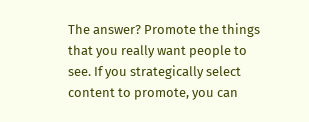The answer? Promote the things that you really want people to see. If you strategically select content to promote, you can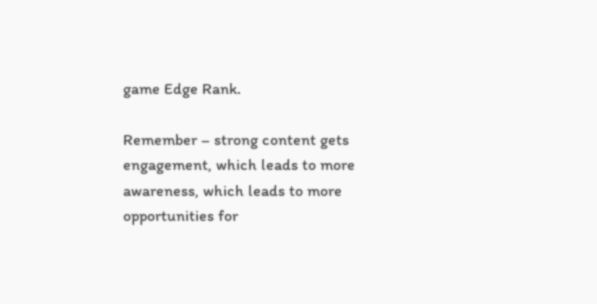game Edge Rank.

Remember – strong content gets engagement, which leads to more awareness, which leads to more opportunities for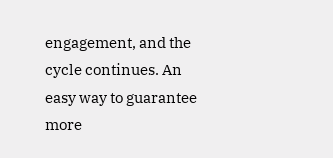engagement, and the cycle continues. An easy way to guarantee more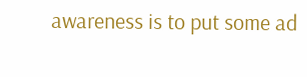awareness is to put some ad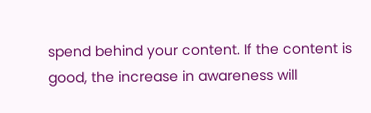spend behind your content. If the content is good, the increase in awareness will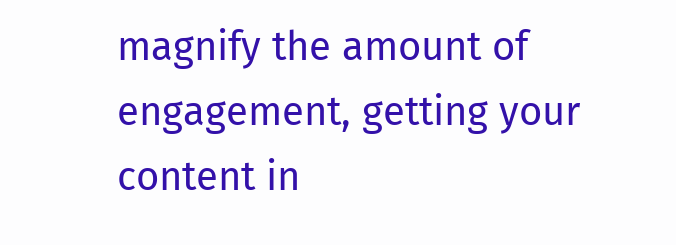magnify the amount of engagement, getting your content in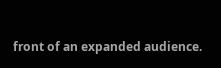front of an expanded audience.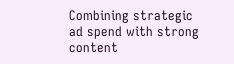Combining strategic ad spend with strong content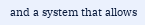and a system that allows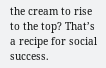the cream to rise to the top? That’s a recipe for social success.